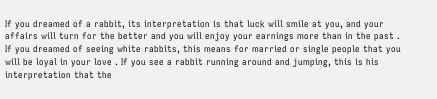If you dreamed of a rabbit, its interpretation is that luck will smile at you, and your affairs will turn for the better and you will enjoy your earnings more than in the past . If you dreamed of seeing white rabbits, this means for married or single people that you will be loyal in your love . If you see a rabbit running around and jumping, this is his interpretation that the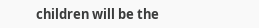children will be the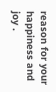reason for your happiness and joy .